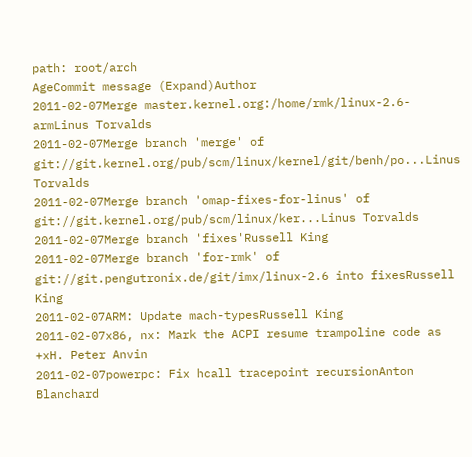path: root/arch
AgeCommit message (Expand)Author
2011-02-07Merge master.kernel.org:/home/rmk/linux-2.6-armLinus Torvalds
2011-02-07Merge branch 'merge' of git://git.kernel.org/pub/scm/linux/kernel/git/benh/po...Linus Torvalds
2011-02-07Merge branch 'omap-fixes-for-linus' of git://git.kernel.org/pub/scm/linux/ker...Linus Torvalds
2011-02-07Merge branch 'fixes'Russell King
2011-02-07Merge branch 'for-rmk' of git://git.pengutronix.de/git/imx/linux-2.6 into fixesRussell King
2011-02-07ARM: Update mach-typesRussell King
2011-02-07x86, nx: Mark the ACPI resume trampoline code as +xH. Peter Anvin
2011-02-07powerpc: Fix hcall tracepoint recursionAnton Blanchard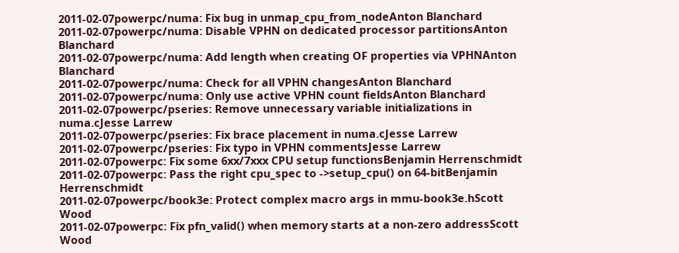2011-02-07powerpc/numa: Fix bug in unmap_cpu_from_nodeAnton Blanchard
2011-02-07powerpc/numa: Disable VPHN on dedicated processor partitionsAnton Blanchard
2011-02-07powerpc/numa: Add length when creating OF properties via VPHNAnton Blanchard
2011-02-07powerpc/numa: Check for all VPHN changesAnton Blanchard
2011-02-07powerpc/numa: Only use active VPHN count fieldsAnton Blanchard
2011-02-07powerpc/pseries: Remove unnecessary variable initializations in numa.cJesse Larrew
2011-02-07powerpc/pseries: Fix brace placement in numa.cJesse Larrew
2011-02-07powerpc/pseries: Fix typo in VPHN commentsJesse Larrew
2011-02-07powerpc: Fix some 6xx/7xxx CPU setup functionsBenjamin Herrenschmidt
2011-02-07powerpc: Pass the right cpu_spec to ->setup_cpu() on 64-bitBenjamin Herrenschmidt
2011-02-07powerpc/book3e: Protect complex macro args in mmu-book3e.hScott Wood
2011-02-07powerpc: Fix pfn_valid() when memory starts at a non-zero addressScott Wood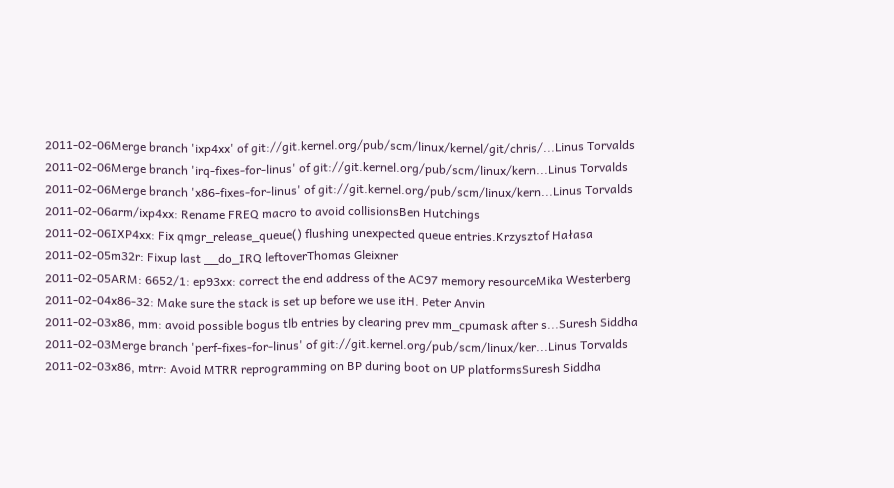2011-02-06Merge branch 'ixp4xx' of git://git.kernel.org/pub/scm/linux/kernel/git/chris/...Linus Torvalds
2011-02-06Merge branch 'irq-fixes-for-linus' of git://git.kernel.org/pub/scm/linux/kern...Linus Torvalds
2011-02-06Merge branch 'x86-fixes-for-linus' of git://git.kernel.org/pub/scm/linux/kern...Linus Torvalds
2011-02-06arm/ixp4xx: Rename FREQ macro to avoid collisionsBen Hutchings
2011-02-06IXP4xx: Fix qmgr_release_queue() flushing unexpected queue entries.Krzysztof Hałasa
2011-02-05m32r: Fixup last __do_IRQ leftoverThomas Gleixner
2011-02-05ARM: 6652/1: ep93xx: correct the end address of the AC97 memory resourceMika Westerberg
2011-02-04x86-32: Make sure the stack is set up before we use itH. Peter Anvin
2011-02-03x86, mm: avoid possible bogus tlb entries by clearing prev mm_cpumask after s...Suresh Siddha
2011-02-03Merge branch 'perf-fixes-for-linus' of git://git.kernel.org/pub/scm/linux/ker...Linus Torvalds
2011-02-03x86, mtrr: Avoid MTRR reprogramming on BP during boot on UP platformsSuresh Siddha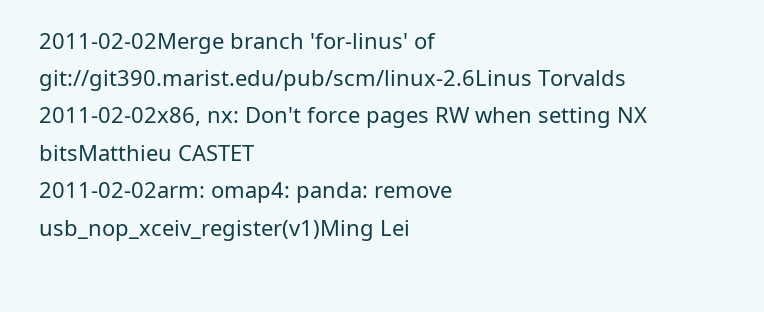2011-02-02Merge branch 'for-linus' of git://git390.marist.edu/pub/scm/linux-2.6Linus Torvalds
2011-02-02x86, nx: Don't force pages RW when setting NX bitsMatthieu CASTET
2011-02-02arm: omap4: panda: remove usb_nop_xceiv_register(v1)Ming Lei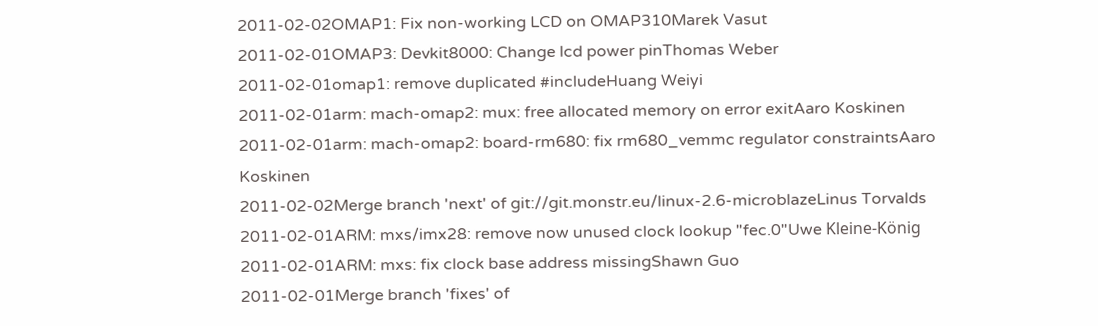2011-02-02OMAP1: Fix non-working LCD on OMAP310Marek Vasut
2011-02-01OMAP3: Devkit8000: Change lcd power pinThomas Weber
2011-02-01omap1: remove duplicated #includeHuang Weiyi
2011-02-01arm: mach-omap2: mux: free allocated memory on error exitAaro Koskinen
2011-02-01arm: mach-omap2: board-rm680: fix rm680_vemmc regulator constraintsAaro Koskinen
2011-02-02Merge branch 'next' of git://git.monstr.eu/linux-2.6-microblazeLinus Torvalds
2011-02-01ARM: mxs/imx28: remove now unused clock lookup "fec.0"Uwe Kleine-König
2011-02-01ARM: mxs: fix clock base address missingShawn Guo
2011-02-01Merge branch 'fixes' of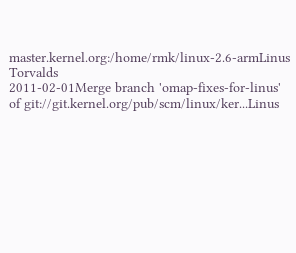master.kernel.org:/home/rmk/linux-2.6-armLinus Torvalds
2011-02-01Merge branch 'omap-fixes-for-linus' of git://git.kernel.org/pub/scm/linux/ker...Linus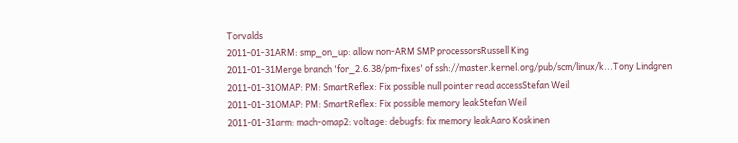Torvalds
2011-01-31ARM: smp_on_up: allow non-ARM SMP processorsRussell King
2011-01-31Merge branch 'for_2.6.38/pm-fixes' of ssh://master.kernel.org/pub/scm/linux/k...Tony Lindgren
2011-01-31OMAP: PM: SmartReflex: Fix possible null pointer read accessStefan Weil
2011-01-31OMAP: PM: SmartReflex: Fix possible memory leakStefan Weil
2011-01-31arm: mach-omap2: voltage: debugfs: fix memory leakAaro Koskinen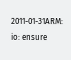2011-01-31ARM: io: ensure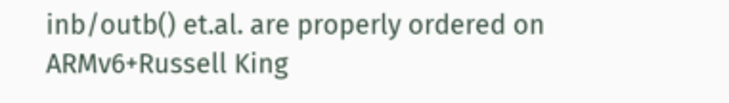inb/outb() et.al. are properly ordered on ARMv6+Russell King